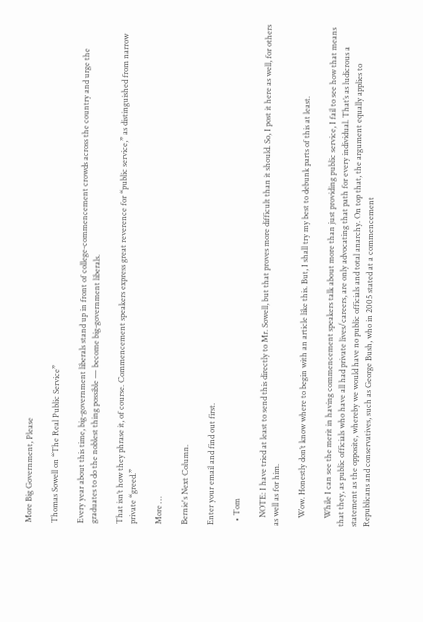More Big Government, Please

Thomas Sowell on “The Real Public Service”

Every year about this time, big-government liberals stand up in front of college-commencement crowds across the country and urge the graduates to do the noblest thing possible — become big-government liberals.

That isn’t how they phrase it, of course. Commencement speakers express great reverence for “public service,” as distinguished from narrow private “greed.”

More …

Bernie's Next Column.

Enter your email and find out first.

  • Tom

    NOTE: I have tried at least to send this directly to Mr. Sowell, but that proves more difficult than it should. So, I post it here as well, for others as well as for him.

    Wow. Honestly don’t know where to begin with an article like this. But, I shall try my best to debunk parts of this at least.

    While I can see the merit in having commencement speakers talk about more than just providing public service, I fail to see how that means that they, as public officials who have all had private lives/careers, are only advocating that path for every individual. That’s as ludicrous a statement as the opposite, whereby we would have no public officials and total anarchy. On top that, the argument equally applies to Republicans and conservatives, such as George Bush, who in 2005 stated at a commencement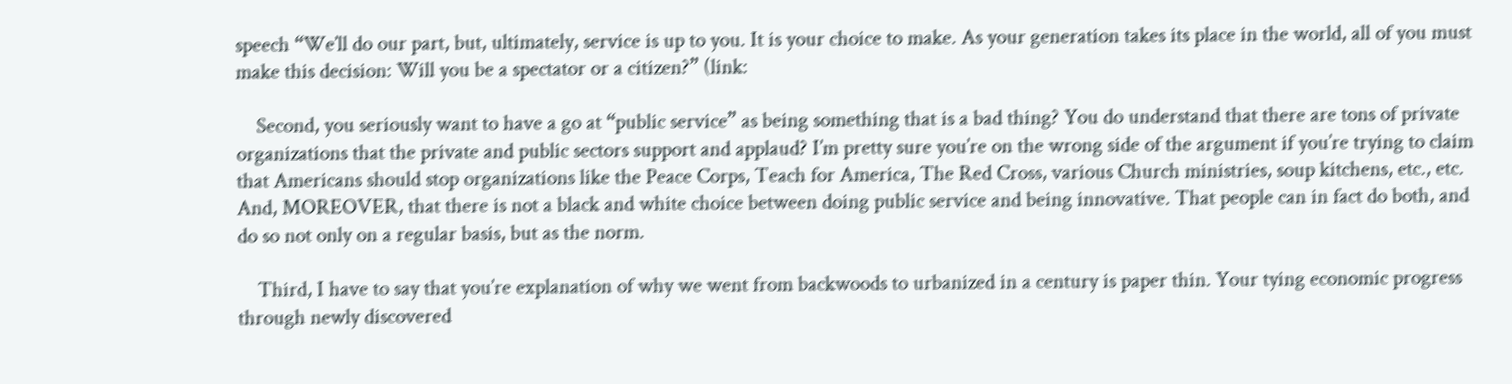speech “We’ll do our part, but, ultimately, service is up to you. It is your choice to make. As your generation takes its place in the world, all of you must make this decision: Will you be a spectator or a citizen?” (link:

    Second, you seriously want to have a go at “public service” as being something that is a bad thing? You do understand that there are tons of private organizations that the private and public sectors support and applaud? I’m pretty sure you’re on the wrong side of the argument if you’re trying to claim that Americans should stop organizations like the Peace Corps, Teach for America, The Red Cross, various Church ministries, soup kitchens, etc., etc. And, MOREOVER, that there is not a black and white choice between doing public service and being innovative. That people can in fact do both, and do so not only on a regular basis, but as the norm.

    Third, I have to say that you’re explanation of why we went from backwoods to urbanized in a century is paper thin. Your tying economic progress through newly discovered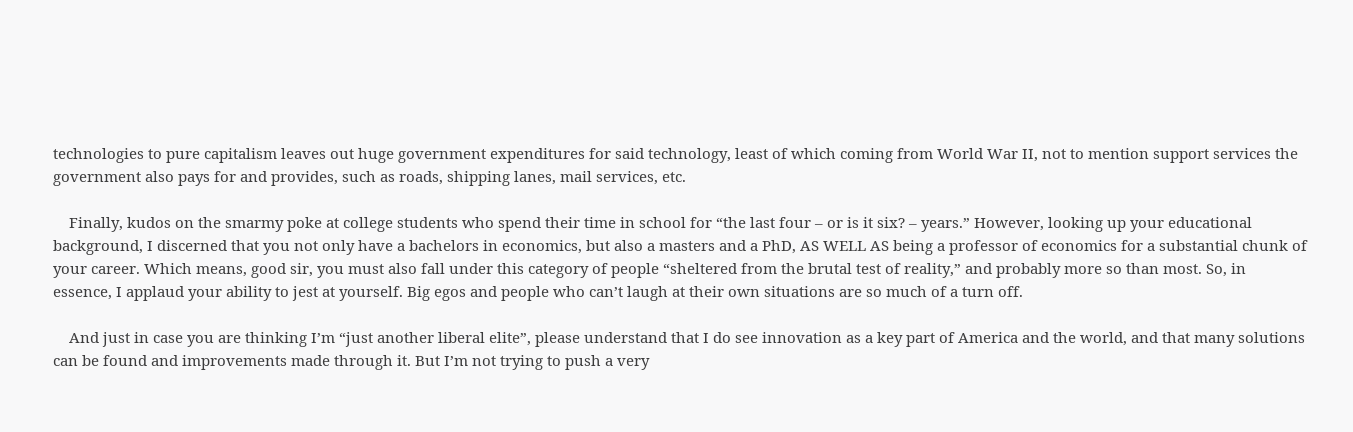technologies to pure capitalism leaves out huge government expenditures for said technology, least of which coming from World War II, not to mention support services the government also pays for and provides, such as roads, shipping lanes, mail services, etc.

    Finally, kudos on the smarmy poke at college students who spend their time in school for “the last four – or is it six? – years.” However, looking up your educational background, I discerned that you not only have a bachelors in economics, but also a masters and a PhD, AS WELL AS being a professor of economics for a substantial chunk of your career. Which means, good sir, you must also fall under this category of people “sheltered from the brutal test of reality,” and probably more so than most. So, in essence, I applaud your ability to jest at yourself. Big egos and people who can’t laugh at their own situations are so much of a turn off.

    And just in case you are thinking I’m “just another liberal elite”, please understand that I do see innovation as a key part of America and the world, and that many solutions can be found and improvements made through it. But I’m not trying to push a very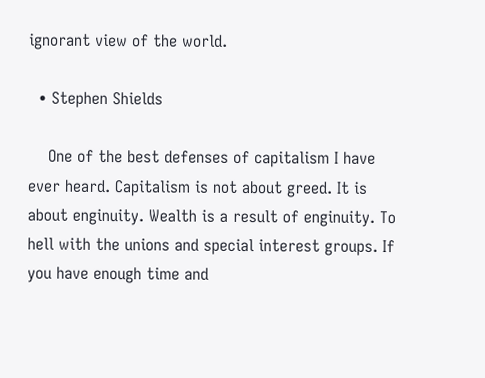ignorant view of the world.

  • Stephen Shields

    One of the best defenses of capitalism I have ever heard. Capitalism is not about greed. It is about enginuity. Wealth is a result of enginuity. To hell with the unions and special interest groups. If you have enough time and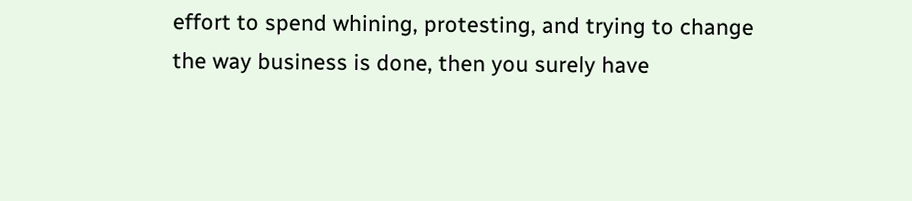effort to spend whining, protesting, and trying to change the way business is done, then you surely have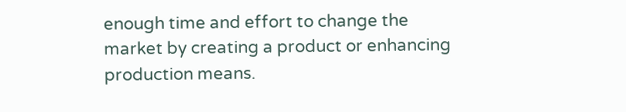enough time and effort to change the market by creating a product or enhancing production means.